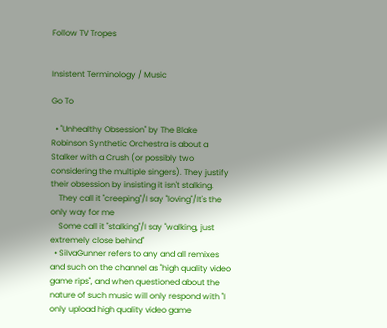Follow TV Tropes


Insistent Terminology / Music

Go To

  • "Unhealthy Obsession" by The Blake Robinson Synthetic Orchestra is about a Stalker with a Crush (or possibly two considering the multiple singers). They justify their obsession by insisting it isn't stalking.
    They call it "creeping"/I say "loving"/It's the only way for me
    Some call it "stalking"/I say "walking, just extremely close behind"
  • SiIvaGunner refers to any and all remixes and such on the channel as "high quality video game rips", and when questioned about the nature of such music will only respond with "I only upload high quality video game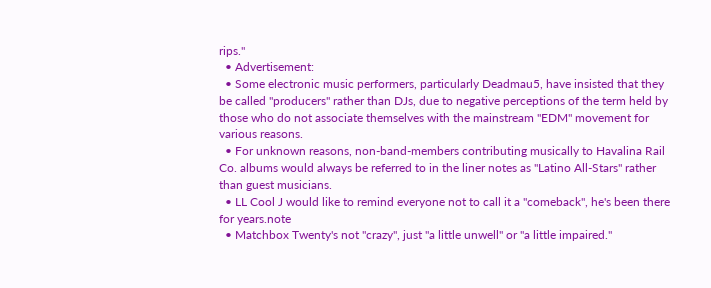rips."
  • Advertisement:
  • Some electronic music performers, particularly Deadmau5, have insisted that they be called "producers" rather than DJs, due to negative perceptions of the term held by those who do not associate themselves with the mainstream "EDM" movement for various reasons.
  • For unknown reasons, non-band-members contributing musically to Havalina Rail Co. albums would always be referred to in the liner notes as "Latino All-Stars" rather than guest musicians.
  • LL Cool J would like to remind everyone not to call it a "comeback", he's been there for years.note
  • Matchbox Twenty's not "crazy", just "a little unwell" or "a little impaired."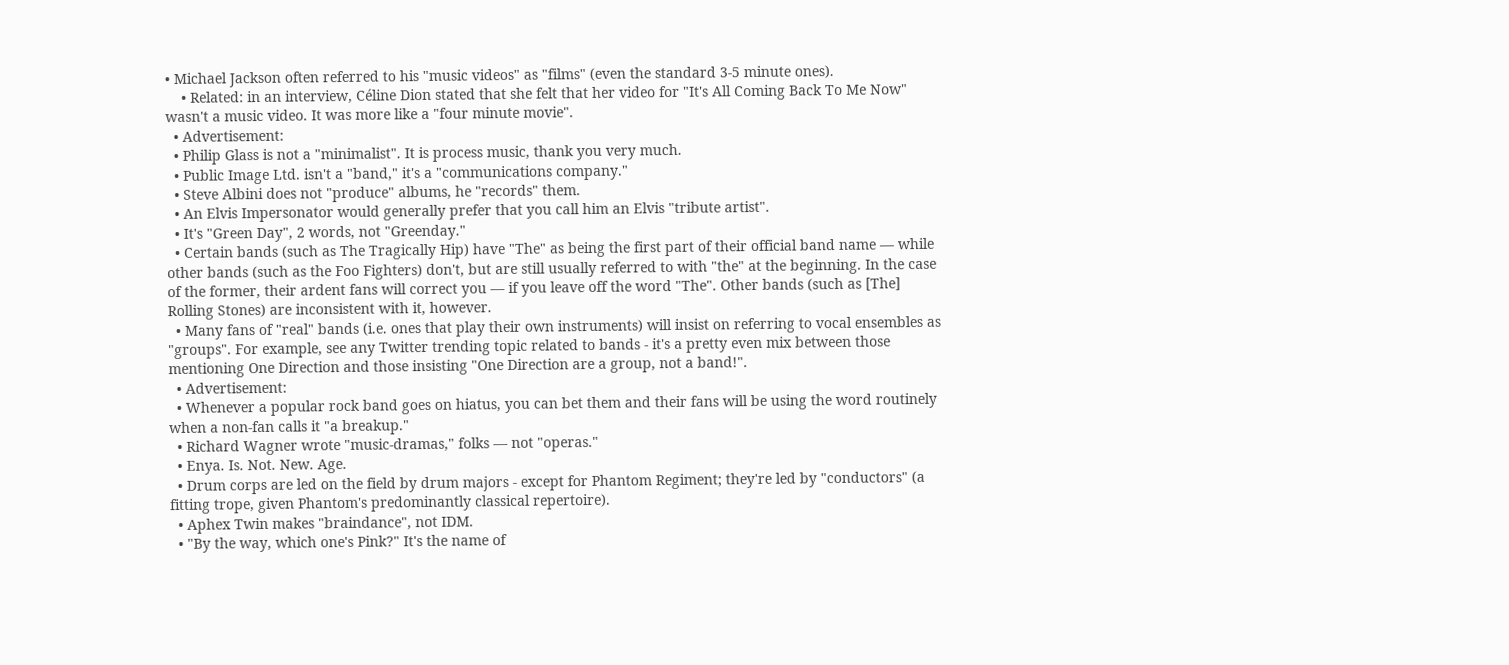• Michael Jackson often referred to his "music videos" as "films" (even the standard 3-5 minute ones).
    • Related: in an interview, Céline Dion stated that she felt that her video for "It's All Coming Back To Me Now" wasn't a music video. It was more like a "four minute movie".
  • Advertisement:
  • Philip Glass is not a "minimalist". It is process music, thank you very much.
  • Public Image Ltd. isn't a "band," it's a "communications company."
  • Steve Albini does not "produce" albums, he "records" them.
  • An Elvis Impersonator would generally prefer that you call him an Elvis "tribute artist".
  • It's "Green Day", 2 words, not "Greenday."
  • Certain bands (such as The Tragically Hip) have "The" as being the first part of their official band name — while other bands (such as the Foo Fighters) don't, but are still usually referred to with "the" at the beginning. In the case of the former, their ardent fans will correct you — if you leave off the word "The". Other bands (such as [The] Rolling Stones) are inconsistent with it, however.
  • Many fans of "real" bands (i.e. ones that play their own instruments) will insist on referring to vocal ensembles as "groups". For example, see any Twitter trending topic related to bands - it's a pretty even mix between those mentioning One Direction and those insisting "One Direction are a group, not a band!".
  • Advertisement:
  • Whenever a popular rock band goes on hiatus, you can bet them and their fans will be using the word routinely when a non-fan calls it "a breakup."
  • Richard Wagner wrote "music-dramas," folks — not "operas."
  • Enya. Is. Not. New. Age.
  • Drum corps are led on the field by drum majors - except for Phantom Regiment; they're led by "conductors" (a fitting trope, given Phantom's predominantly classical repertoire).
  • Aphex Twin makes "braindance", not IDM.
  • "By the way, which one's Pink?" It's the name of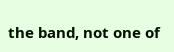the band, not one of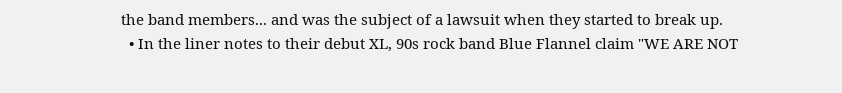the band members... and was the subject of a lawsuit when they started to break up.
  • In the liner notes to their debut XL, 90s rock band Blue Flannel claim "WE ARE NOT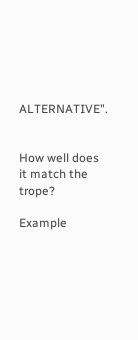ALTERNATIVE".


How well does it match the trope?

Example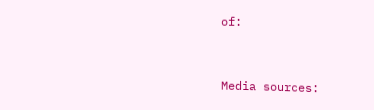of:


Media sources: